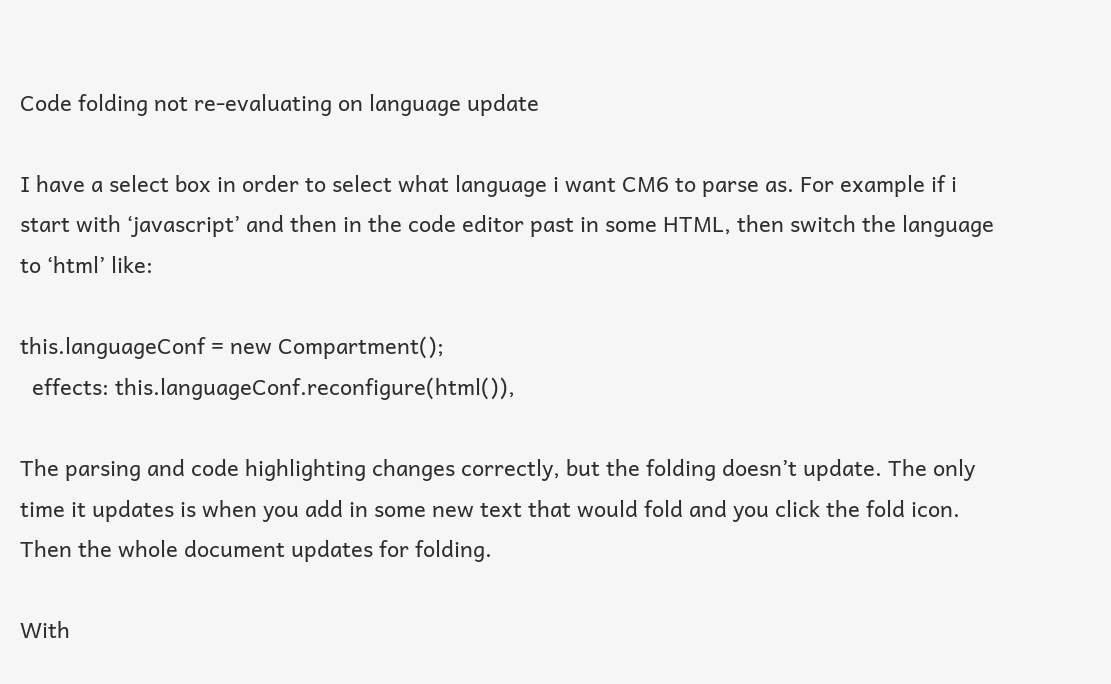Code folding not re-evaluating on language update

I have a select box in order to select what language i want CM6 to parse as. For example if i start with ‘javascript’ and then in the code editor past in some HTML, then switch the language to ‘html’ like:

this.languageConf = new Compartment();
  effects: this.languageConf.reconfigure(html()),

The parsing and code highlighting changes correctly, but the folding doesn’t update. The only time it updates is when you add in some new text that would fold and you click the fold icon. Then the whole document updates for folding.

With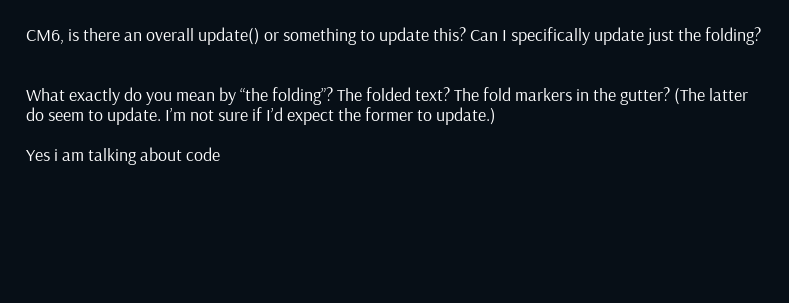CM6, is there an overall update() or something to update this? Can I specifically update just the folding?


What exactly do you mean by “the folding”? The folded text? The fold markers in the gutter? (The latter do seem to update. I’m not sure if I’d expect the former to update.)

Yes i am talking about code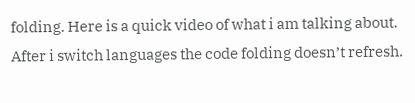folding. Here is a quick video of what i am talking about. After i switch languages the code folding doesn’t refresh.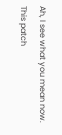Ah, I see what you mean now. This patch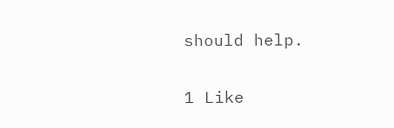should help.

1 Like